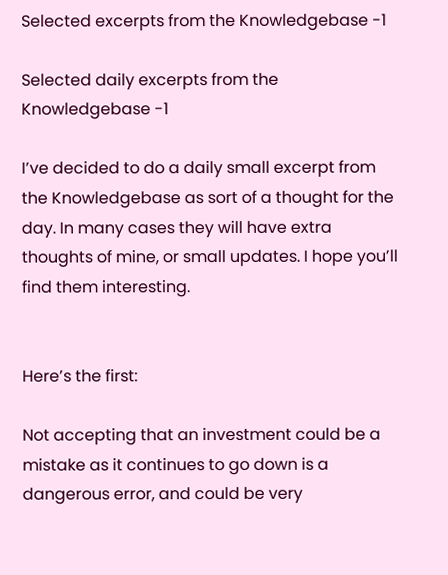Selected excerpts from the Knowledgebase -1

Selected daily excerpts from the Knowledgebase -1

I’ve decided to do a daily small excerpt from the Knowledgebase as sort of a thought for the day. In many cases they will have extra thoughts of mine, or small updates. I hope you’ll find them interesting.


Here’s the first:

Not accepting that an investment could be a mistake as it continues to go down is a dangerous error, and could be very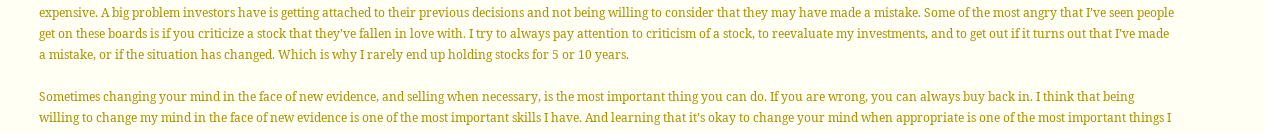expensive. A big problem investors have is getting attached to their previous decisions and not being willing to consider that they may have made a mistake. Some of the most angry that I’ve seen people get on these boards is if you criticize a stock that they’ve fallen in love with. I try to always pay attention to criticism of a stock, to reevaluate my investments, and to get out if it turns out that I’ve made a mistake, or if the situation has changed. Which is why I rarely end up holding stocks for 5 or 10 years.

Sometimes changing your mind in the face of new evidence, and selling when necessary, is the most important thing you can do. If you are wrong, you can always buy back in. I think that being willing to change my mind in the face of new evidence is one of the most important skills I have. And learning that it’s okay to change your mind when appropriate is one of the most important things I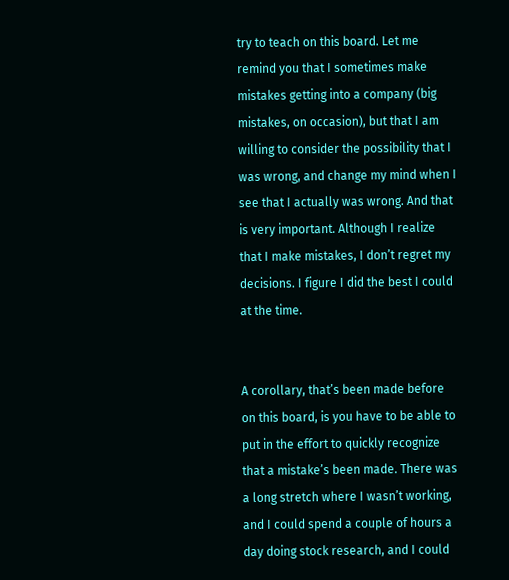try to teach on this board. Let me remind you that I sometimes make mistakes getting into a company (big mistakes, on occasion), but that I am willing to consider the possibility that I was wrong, and change my mind when I see that I actually was wrong. And that is very important. Although I realize that I make mistakes, I don’t regret my decisions. I figure I did the best I could at the time.


A corollary, that’s been made before on this board, is you have to be able to put in the effort to quickly recognize that a mistake’s been made. There was a long stretch where I wasn’t working, and I could spend a couple of hours a day doing stock research, and I could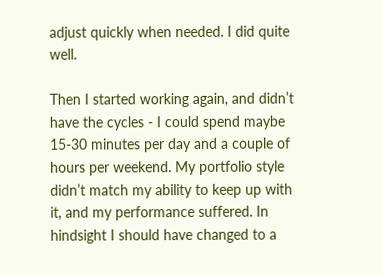adjust quickly when needed. I did quite well.

Then I started working again, and didn’t have the cycles - I could spend maybe 15-30 minutes per day and a couple of hours per weekend. My portfolio style didn’t match my ability to keep up with it, and my performance suffered. In hindsight I should have changed to a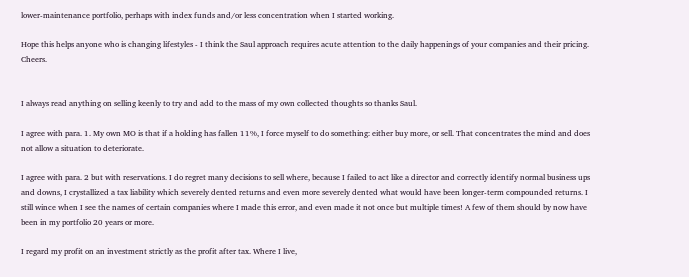lower-maintenance portfolio, perhaps with index funds and/or less concentration when I started working.

Hope this helps anyone who is changing lifestyles - I think the Saul approach requires acute attention to the daily happenings of your companies and their pricing. Cheers.


I always read anything on selling keenly to try and add to the mass of my own collected thoughts so thanks Saul.

I agree with para. 1. My own MO is that if a holding has fallen 11%, I force myself to do something: either buy more, or sell. That concentrates the mind and does not allow a situation to deteriorate.

I agree with para. 2 but with reservations. I do regret many decisions to sell where, because I failed to act like a director and correctly identify normal business ups and downs, I crystallized a tax liability which severely dented returns and even more severely dented what would have been longer-term compounded returns. I still wince when I see the names of certain companies where I made this error, and even made it not once but multiple times! A few of them should by now have been in my portfolio 20 years or more.

I regard my profit on an investment strictly as the profit after tax. Where I live,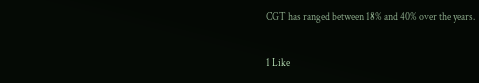CGT has ranged between 18% and 40% over the years.

1 Like